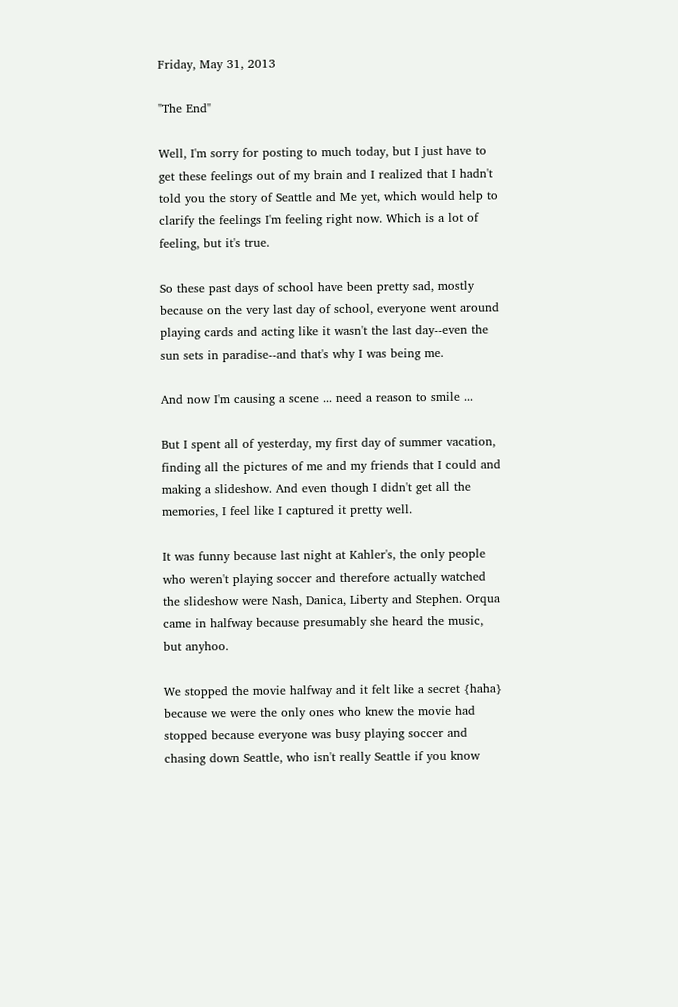Friday, May 31, 2013

"The End"

Well, I'm sorry for posting to much today, but I just have to get these feelings out of my brain and I realized that I hadn't told you the story of Seattle and Me yet, which would help to clarify the feelings I'm feeling right now. Which is a lot of feeling, but it's true.

So these past days of school have been pretty sad, mostly because on the very last day of school, everyone went around playing cards and acting like it wasn't the last day--even the sun sets in paradise--and that's why I was being me.

And now I'm causing a scene ... need a reason to smile ...

But I spent all of yesterday, my first day of summer vacation, finding all the pictures of me and my friends that I could and making a slideshow. And even though I didn't get all the memories, I feel like I captured it pretty well.

It was funny because last night at Kahler's, the only people who weren't playing soccer and therefore actually watched the slideshow were Nash, Danica, Liberty and Stephen. Orqua came in halfway because presumably she heard the music, but anyhoo.

We stopped the movie halfway and it felt like a secret {haha} because we were the only ones who knew the movie had stopped because everyone was busy playing soccer and chasing down Seattle, who isn't really Seattle if you know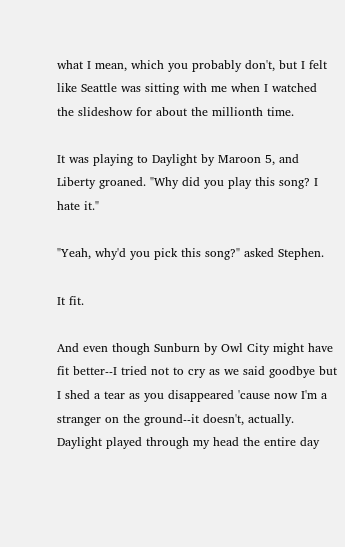what I mean, which you probably don't, but I felt like Seattle was sitting with me when I watched the slideshow for about the millionth time.

It was playing to Daylight by Maroon 5, and Liberty groaned. "Why did you play this song? I hate it."

"Yeah, why'd you pick this song?" asked Stephen.

It fit.

And even though Sunburn by Owl City might have fit better--I tried not to cry as we said goodbye but I shed a tear as you disappeared 'cause now I'm a stranger on the ground--it doesn't, actually. Daylight played through my head the entire day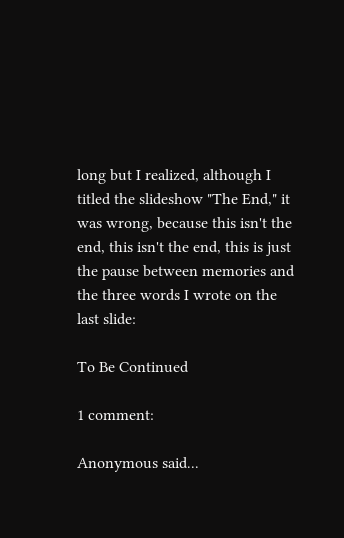long but I realized, although I titled the slideshow "The End," it was wrong, because this isn't the end, this isn't the end, this is just the pause between memories and the three words I wrote on the last slide:

To Be Continued

1 comment:

Anonymous said...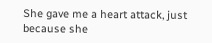She gave me a heart attack, just because she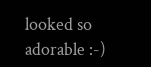looked so adorable :-)